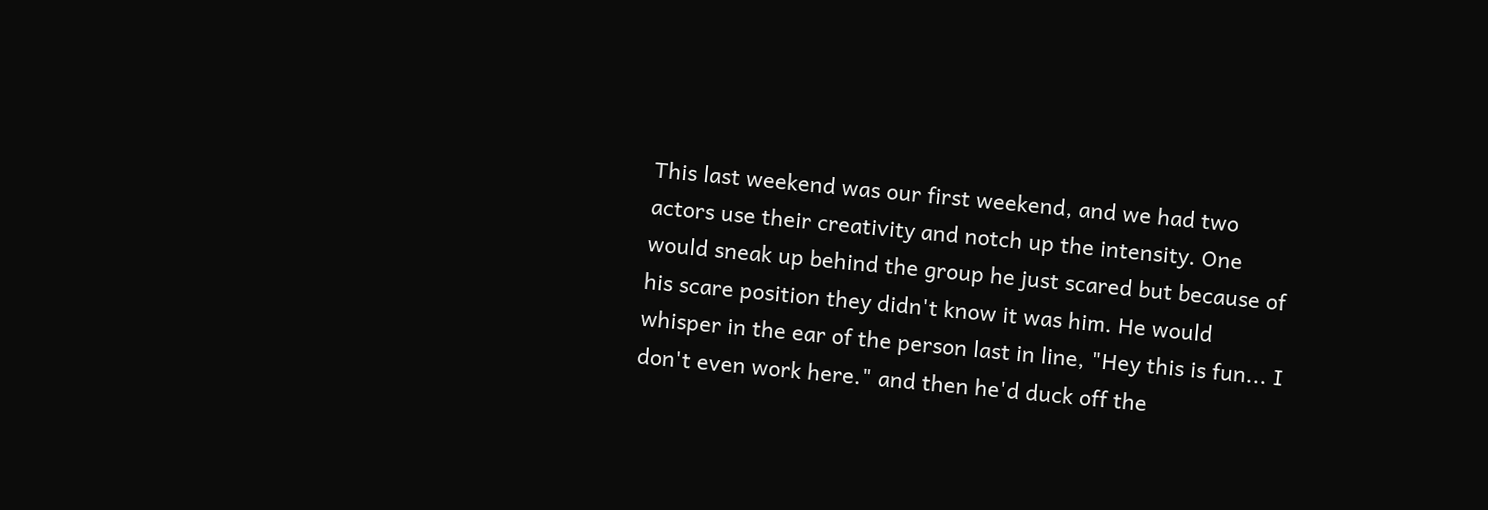This last weekend was our first weekend, and we had two actors use their creativity and notch up the intensity. One would sneak up behind the group he just scared but because of his scare position they didn't know it was him. He would whisper in the ear of the person last in line, "Hey this is fun... I don't even work here." and then he'd duck off the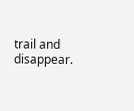trail and disappear.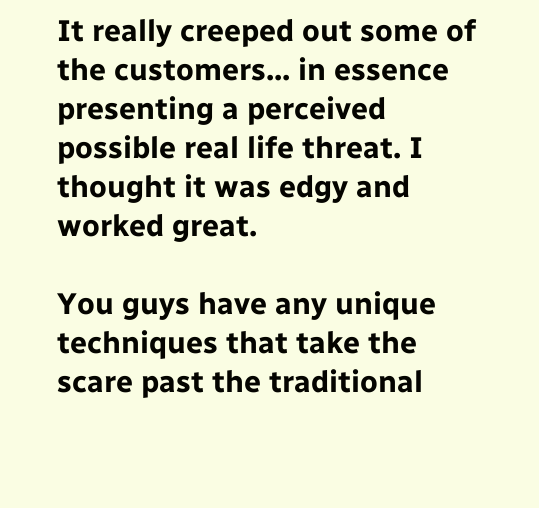It really creeped out some of the customers... in essence presenting a perceived possible real life threat. I thought it was edgy and worked great.

You guys have any unique techniques that take the scare past the traditional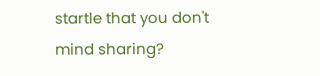startle that you don't mind sharing?